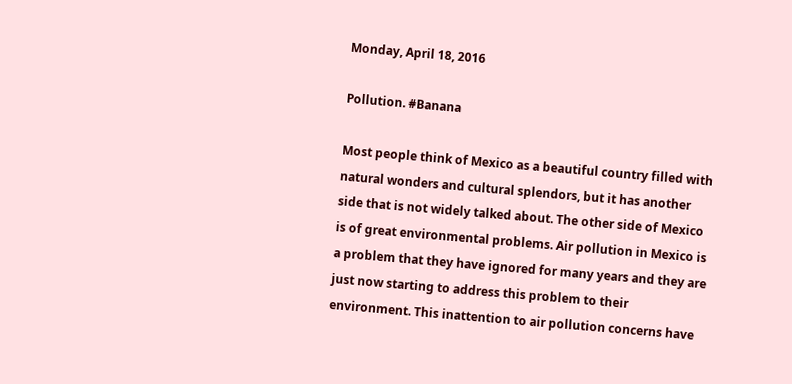Monday, April 18, 2016

Pollution. #Banana

Most people think of Mexico as a beautiful country filled with natural wonders and cultural splendors, but it has another side that is not widely talked about. The other side of Mexico is of great environmental problems. Air pollution in Mexico is a problem that they have ignored for many years and they are just now starting to address this problem to their environment. This inattention to air pollution concerns have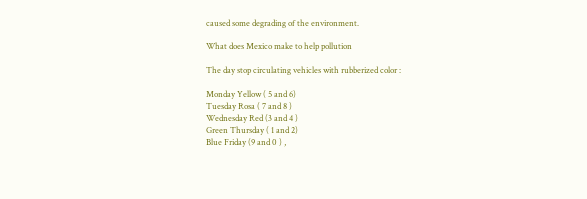caused some degrading of the environment.

What does Mexico make to help pollution

The day stop circulating vehicles with rubberized color :

Monday Yellow ( 5 and 6)
Tuesday Rosa ( 7 and 8 )
Wednesday Red (3 and 4 )
Green Thursday ( 1 and 2)
Blue Friday (9 and 0 ) ,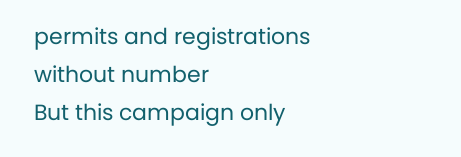permits and registrations without number
But this campaign only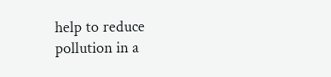help to reduce pollution in a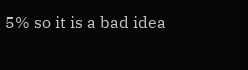5% so it is a bad idea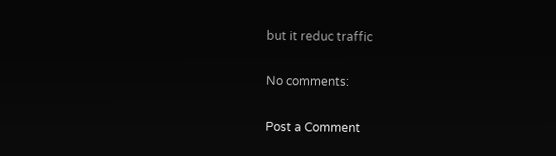but it reduc traffic

No comments:

Post a Comment